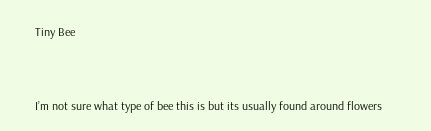Tiny Bee


I’m not sure what type of bee this is but its usually found around flowers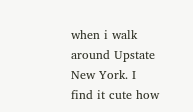when i walk around Upstate New York. I find it cute how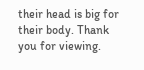their head is big for their body. Thank you for viewing.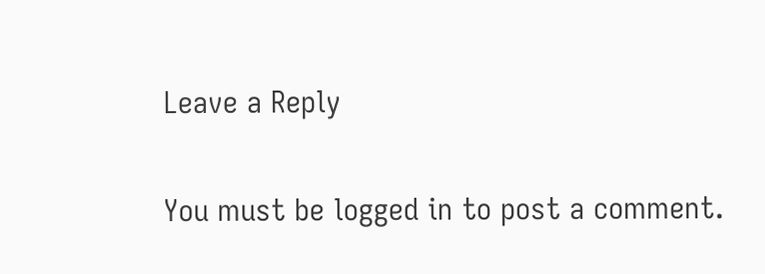Leave a Reply

You must be logged in to post a comment.